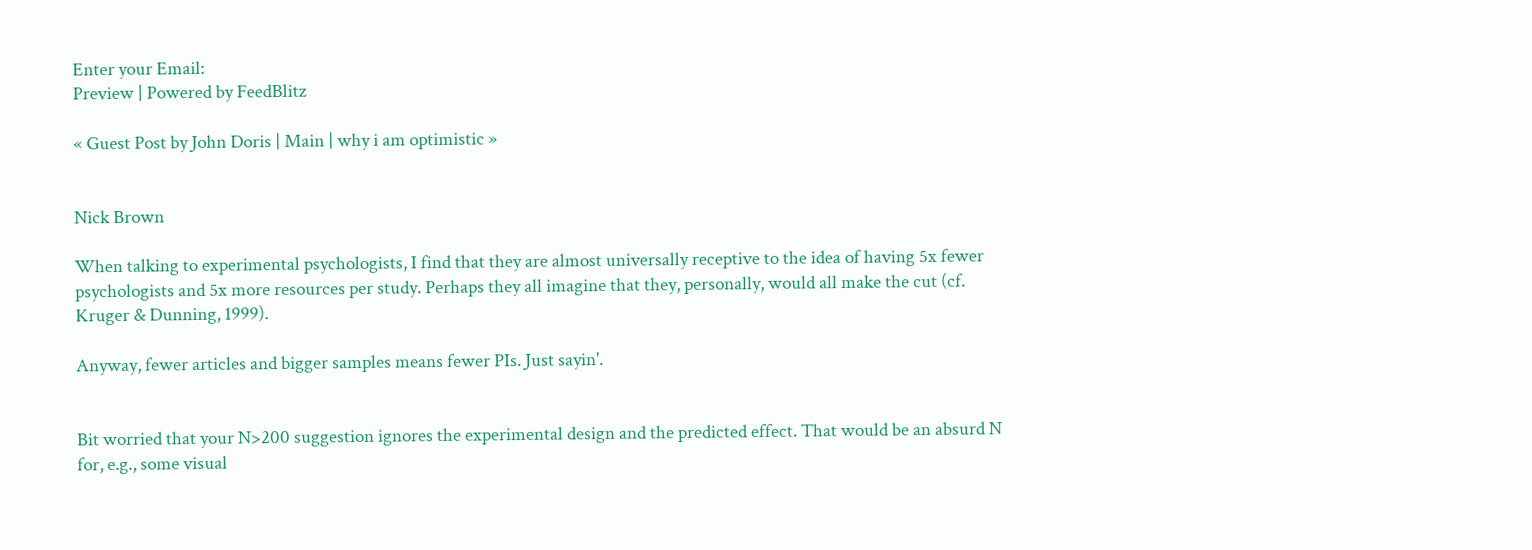Enter your Email:
Preview | Powered by FeedBlitz

« Guest Post by John Doris | Main | why i am optimistic »


Nick Brown

When talking to experimental psychologists, I find that they are almost universally receptive to the idea of having 5x fewer psychologists and 5x more resources per study. Perhaps they all imagine that they, personally, would all make the cut (cf. Kruger & Dunning, 1999).

Anyway, fewer articles and bigger samples means fewer PIs. Just sayin'.


Bit worried that your N>200 suggestion ignores the experimental design and the predicted effect. That would be an absurd N for, e.g., some visual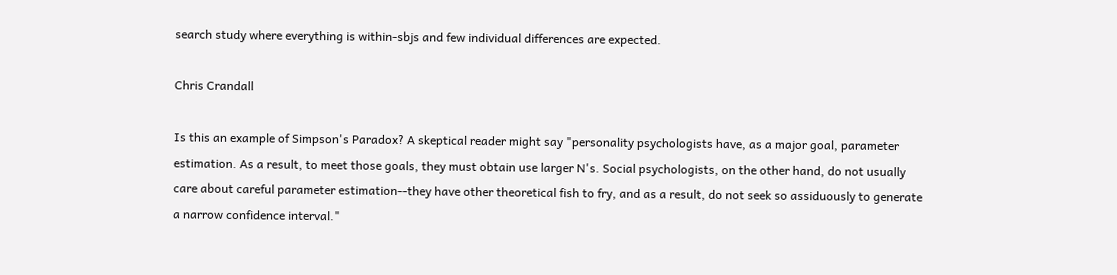search study where everything is within-sbjs and few individual differences are expected.

Chris Crandall

Is this an example of Simpson's Paradox? A skeptical reader might say "personality psychologists have, as a major goal, parameter estimation. As a result, to meet those goals, they must obtain use larger N's. Social psychologists, on the other hand, do not usually care about careful parameter estimation--they have other theoretical fish to fry, and as a result, do not seek so assiduously to generate a narrow confidence interval."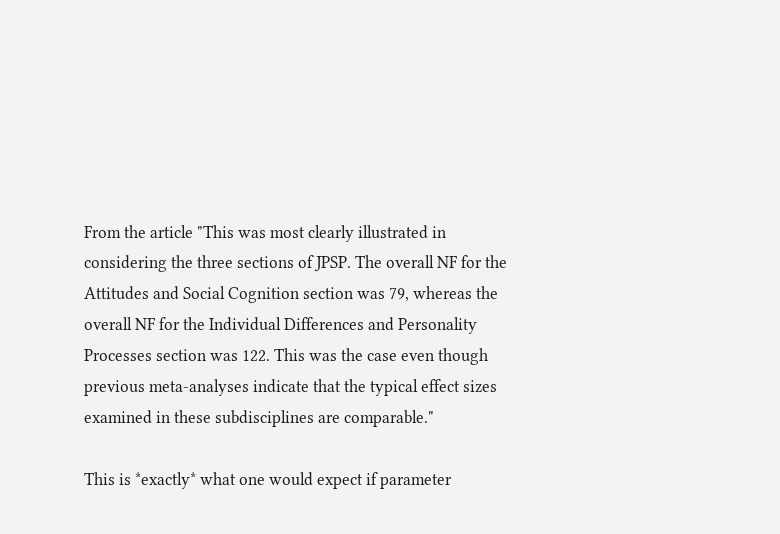From the article "This was most clearly illustrated in considering the three sections of JPSP. The overall NF for the Attitudes and Social Cognition section was 79, whereas the overall NF for the Individual Differences and Personality Processes section was 122. This was the case even though previous meta-analyses indicate that the typical effect sizes examined in these subdisciplines are comparable."

This is *exactly* what one would expect if parameter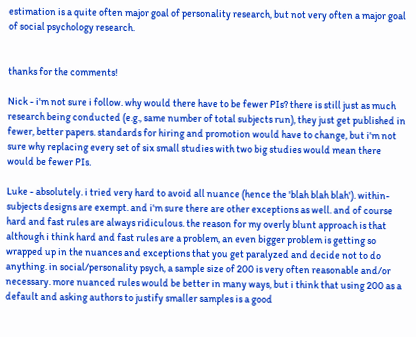estimation is a quite often major goal of personality research, but not very often a major goal of social psychology research.


thanks for the comments!

Nick - i'm not sure i follow. why would there have to be fewer PIs? there is still just as much research being conducted (e.g., same number of total subjects run), they just get published in fewer, better papers. standards for hiring and promotion would have to change, but i'm not sure why replacing every set of six small studies with two big studies would mean there would be fewer PIs.

Luke - absolutely. i tried very hard to avoid all nuance (hence the 'blah blah blah'). within-subjects designs are exempt. and i'm sure there are other exceptions as well. and of course hard and fast rules are always ridiculous. the reason for my overly blunt approach is that although i think hard and fast rules are a problem, an even bigger problem is getting so wrapped up in the nuances and exceptions that you get paralyzed and decide not to do anything. in social/personality psych, a sample size of 200 is very often reasonable and/or necessary. more nuanced rules would be better in many ways, but i think that using 200 as a default and asking authors to justify smaller samples is a good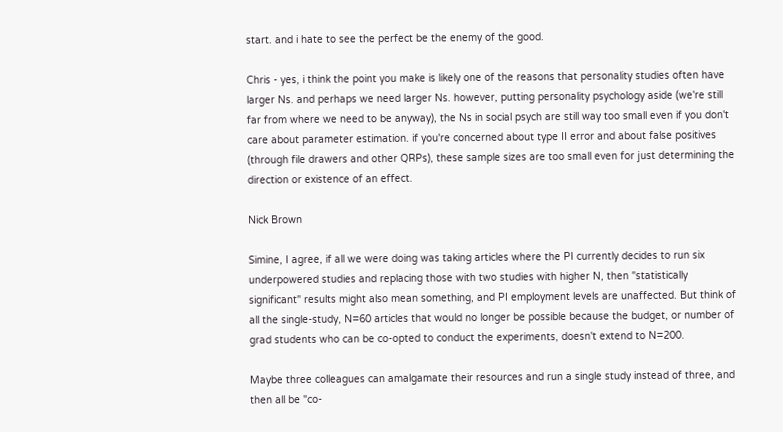start. and i hate to see the perfect be the enemy of the good.

Chris - yes, i think the point you make is likely one of the reasons that personality studies often have larger Ns. and perhaps we need larger Ns. however, putting personality psychology aside (we're still far from where we need to be anyway), the Ns in social psych are still way too small even if you don't care about parameter estimation. if you're concerned about type II error and about false positives (through file drawers and other QRPs), these sample sizes are too small even for just determining the direction or existence of an effect.

Nick Brown

Simine, I agree, if all we were doing was taking articles where the PI currently decides to run six underpowered studies and replacing those with two studies with higher N, then "statistically significant" results might also mean something, and PI employment levels are unaffected. But think of all the single-study, N=60 articles that would no longer be possible because the budget, or number of grad students who can be co-opted to conduct the experiments, doesn't extend to N=200.

Maybe three colleagues can amalgamate their resources and run a single study instead of three, and then all be "co-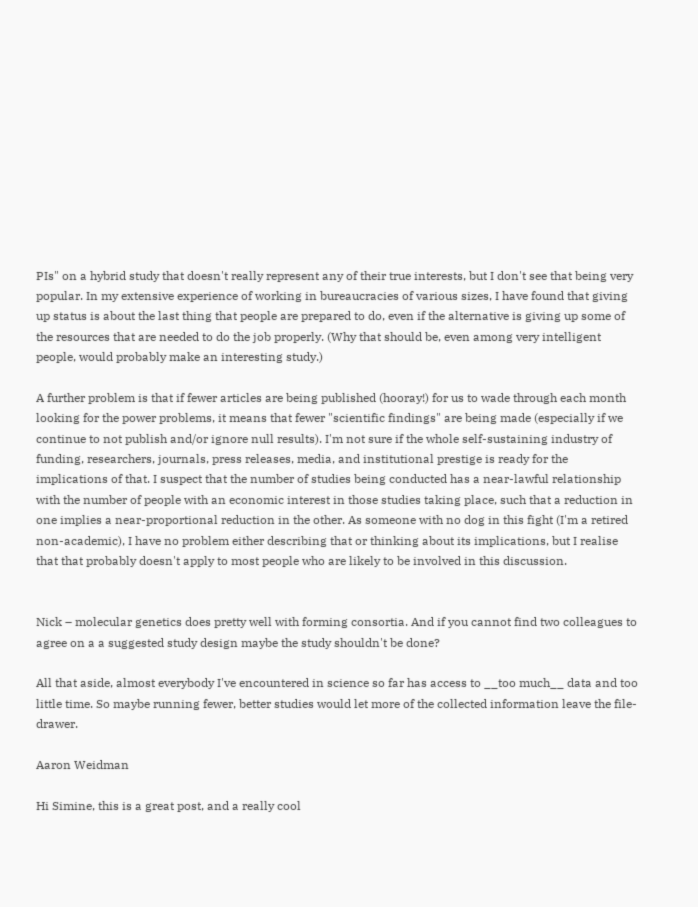PIs" on a hybrid study that doesn't really represent any of their true interests, but I don't see that being very popular. In my extensive experience of working in bureaucracies of various sizes, I have found that giving up status is about the last thing that people are prepared to do, even if the alternative is giving up some of the resources that are needed to do the job properly. (Why that should be, even among very intelligent people, would probably make an interesting study.)

A further problem is that if fewer articles are being published (hooray!) for us to wade through each month looking for the power problems, it means that fewer "scientific findings" are being made (especially if we continue to not publish and/or ignore null results). I'm not sure if the whole self-sustaining industry of funding, researchers, journals, press releases, media, and institutional prestige is ready for the implications of that. I suspect that the number of studies being conducted has a near-lawful relationship with the number of people with an economic interest in those studies taking place, such that a reduction in one implies a near-proportional reduction in the other. As someone with no dog in this fight (I'm a retired non-academic), I have no problem either describing that or thinking about its implications, but I realise that that probably doesn't apply to most people who are likely to be involved in this discussion.


Nick – molecular genetics does pretty well with forming consortia. And if you cannot find two colleagues to agree on a a suggested study design maybe the study shouldn't be done?

All that aside, almost everybody I've encountered in science so far has access to __too much__ data and too little time. So maybe running fewer, better studies would let more of the collected information leave the file-drawer.

Aaron Weidman

Hi Simine, this is a great post, and a really cool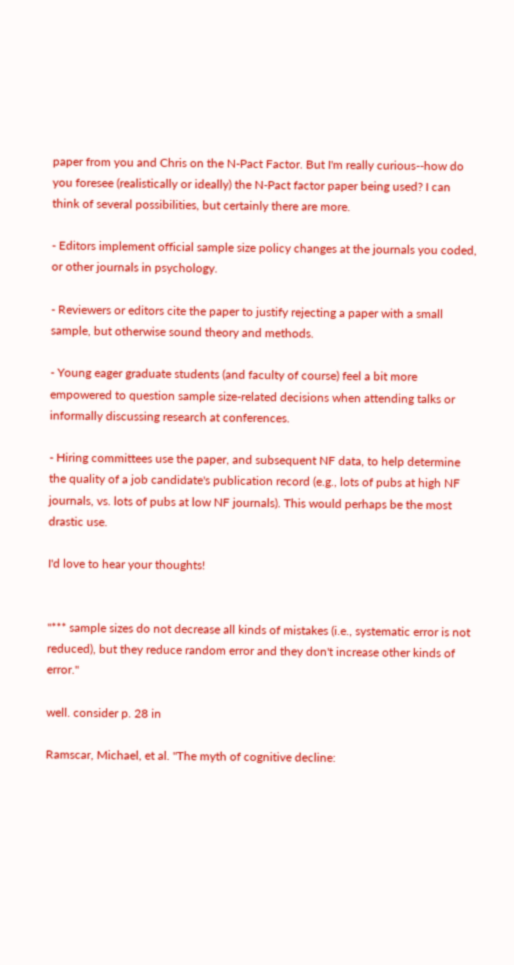paper from you and Chris on the N-Pact Factor. But I'm really curious--how do you foresee (realistically or ideally) the N-Pact factor paper being used? I can think of several possibilities, but certainly there are more.

- Editors implement official sample size policy changes at the journals you coded, or other journals in psychology.

- Reviewers or editors cite the paper to justify rejecting a paper with a small sample, but otherwise sound theory and methods.

- Young eager graduate students (and faculty of course) feel a bit more empowered to question sample size-related decisions when attending talks or informally discussing research at conferences.

- Hiring committees use the paper, and subsequent NF data, to help determine the quality of a job candidate's publication record (e.g., lots of pubs at high NF journals, vs. lots of pubs at low NF journals). This would perhaps be the most drastic use.

I'd love to hear your thoughts!


"*** sample sizes do not decrease all kinds of mistakes (i.e., systematic error is not reduced), but they reduce random error and they don't increase other kinds of error."

well. consider p. 28 in

Ramscar, Michael, et al. "The myth of cognitive decline: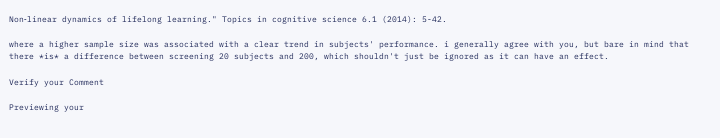Non‐linear dynamics of lifelong learning." Topics in cognitive science 6.1 (2014): 5-42.

where a higher sample size was associated with a clear trend in subjects' performance. i generally agree with you, but bare in mind that there *is* a difference between screening 20 subjects and 200, which shouldn't just be ignored as it can have an effect.

Verify your Comment

Previewing your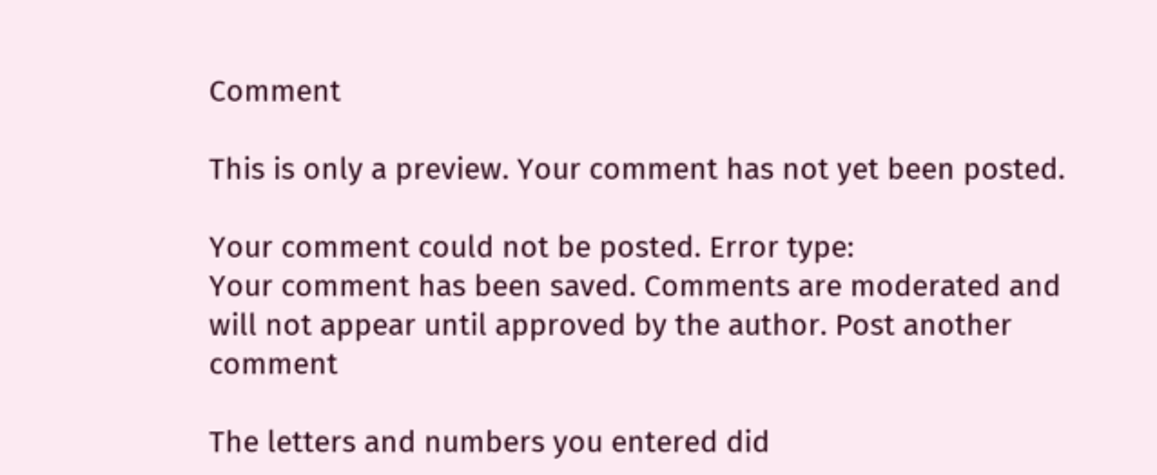Comment

This is only a preview. Your comment has not yet been posted.

Your comment could not be posted. Error type:
Your comment has been saved. Comments are moderated and will not appear until approved by the author. Post another comment

The letters and numbers you entered did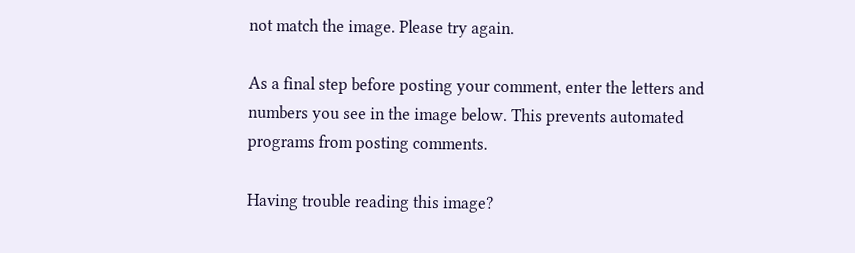not match the image. Please try again.

As a final step before posting your comment, enter the letters and numbers you see in the image below. This prevents automated programs from posting comments.

Having trouble reading this image?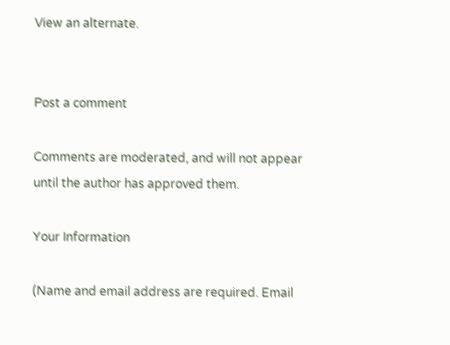View an alternate.


Post a comment

Comments are moderated, and will not appear until the author has approved them.

Your Information

(Name and email address are required. Email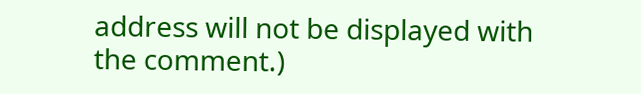address will not be displayed with the comment.)